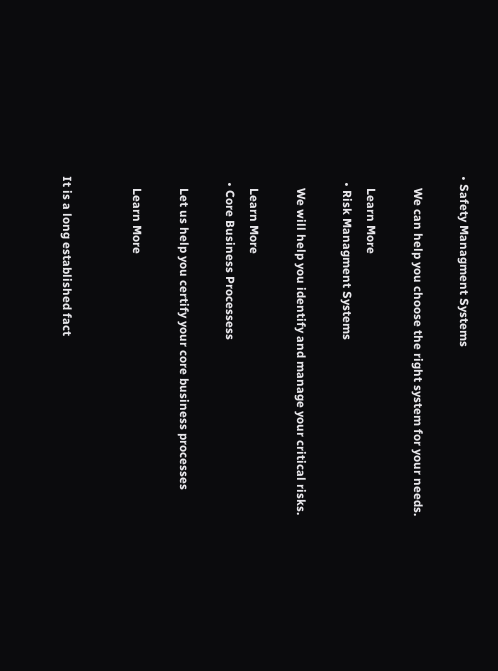• Safety Managment Systems

    We can help you choose the right system for your needs.

    Learn More
  • Risk Managment Systems

    We will help you identify and manage your critical risks.

    Learn More
  • Core Business Processess

    Let us help you certify your core business processes

    Learn More


It is a long established fact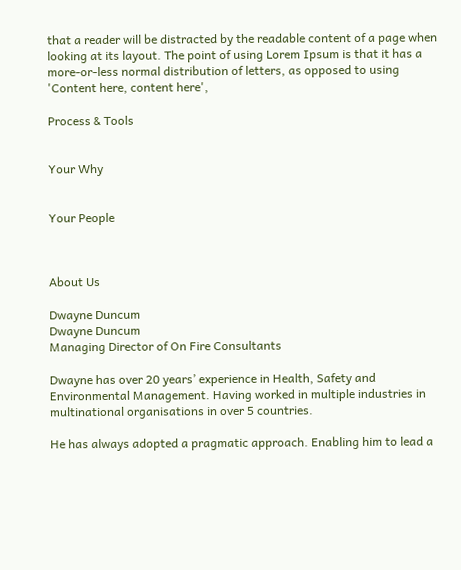that a reader will be distracted by the readable content of a page when looking at its layout. The point of using Lorem Ipsum is that it has a more-or-less normal distribution of letters, as opposed to using 'Content here, content here',

Process & Tools


Your Why


Your People



About Us

Dwayne Duncum
Dwayne Duncum
Managing Director of On Fire Consultants

Dwayne has over 20 years’ experience in Health, Safety and Environmental Management. Having worked in multiple industries in multinational organisations in over 5 countries.

He has always adopted a pragmatic approach. Enabling him to lead a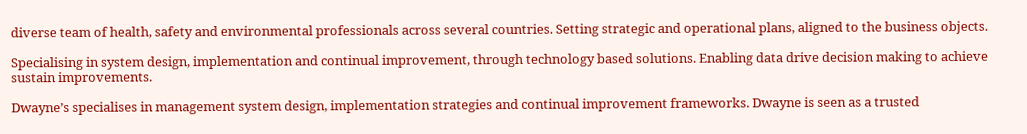diverse team of health, safety and environmental professionals across several countries. Setting strategic and operational plans, aligned to the business objects.

Specialising in system design, implementation and continual improvement, through technology based solutions. Enabling data drive decision making to achieve sustain improvements.

Dwayne’s specialises in management system design, implementation strategies and continual improvement frameworks. Dwayne is seen as a trusted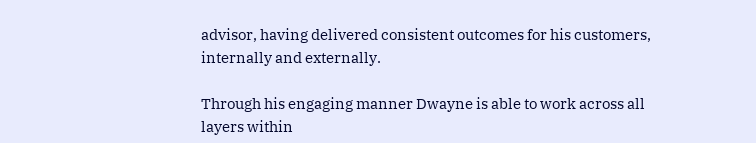advisor, having delivered consistent outcomes for his customers, internally and externally.

Through his engaging manner Dwayne is able to work across all layers within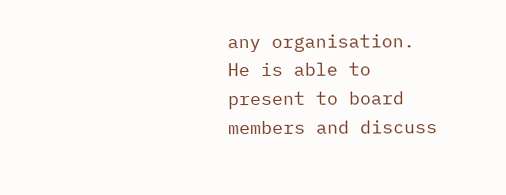any organisation. He is able to present to board members and discuss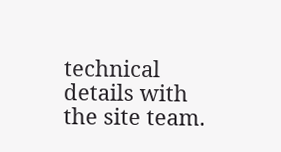technical details with the site team.